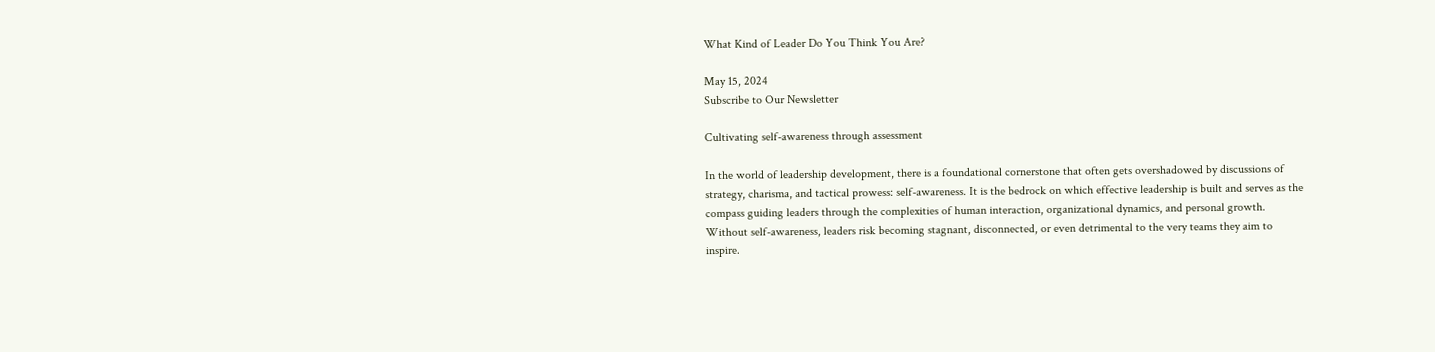What Kind of Leader Do You Think You Are?

May 15, 2024
Subscribe to Our Newsletter

Cultivating self-awareness through assessment

In the world of leadership development, there is a foundational cornerstone that often gets overshadowed by discussions of strategy, charisma, and tactical prowess: self-awareness. It is the bedrock on which effective leadership is built and serves as the compass guiding leaders through the complexities of human interaction, organizational dynamics, and personal growth. Without self-awareness, leaders risk becoming stagnant, disconnected, or even detrimental to the very teams they aim to inspire.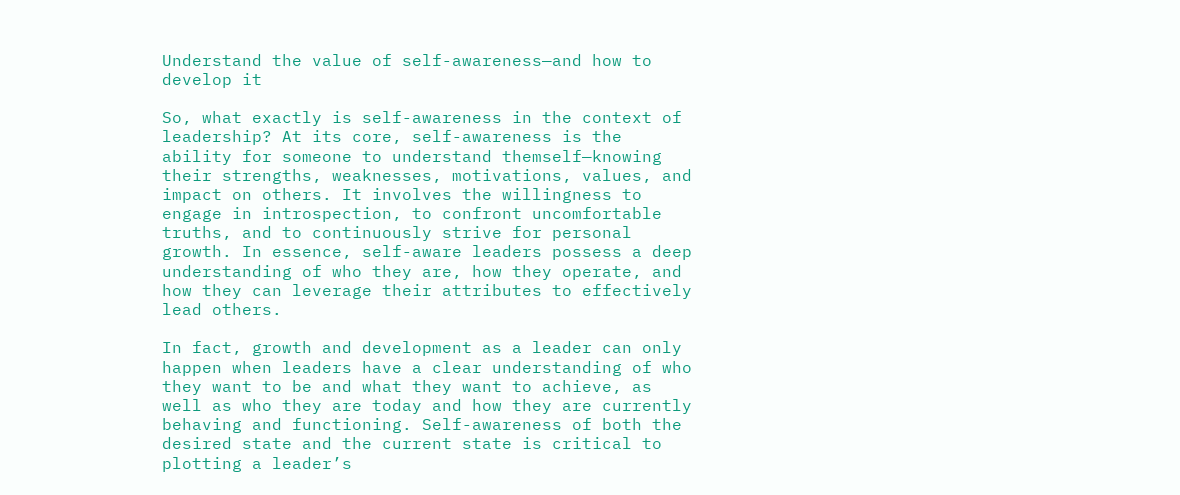Understand the value of self-awareness—and how to develop it

So, what exactly is self-awareness in the context of leadership? At its core, self-awareness is the ability for someone to understand themself—knowing their strengths, weaknesses, motivations, values, and impact on others. It involves the willingness to engage in introspection, to confront uncomfortable truths, and to continuously strive for personal growth. In essence, self-aware leaders possess a deep understanding of who they are, how they operate, and how they can leverage their attributes to effectively lead others.

In fact, growth and development as a leader can only happen when leaders have a clear understanding of who they want to be and what they want to achieve, as well as who they are today and how they are currently behaving and functioning. Self-awareness of both the desired state and the current state is critical to plotting a leader’s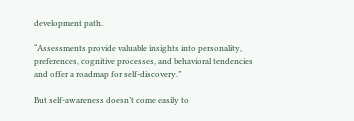development path.

“Assessments provide valuable insights into personality, preferences, cognitive processes, and behavioral tendencies and offer a roadmap for self-discovery.”

But self-awareness doesn’t come easily to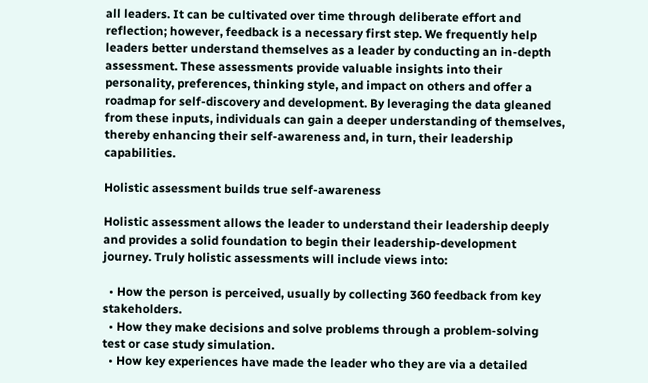all leaders. It can be cultivated over time through deliberate effort and reflection; however, feedback is a necessary first step. We frequently help leaders better understand themselves as a leader by conducting an in-depth assessment. These assessments provide valuable insights into their personality, preferences, thinking style, and impact on others and offer a roadmap for self-discovery and development. By leveraging the data gleaned from these inputs, individuals can gain a deeper understanding of themselves, thereby enhancing their self-awareness and, in turn, their leadership capabilities.

Holistic assessment builds true self-awareness

Holistic assessment allows the leader to understand their leadership deeply and provides a solid foundation to begin their leadership-development journey. Truly holistic assessments will include views into:

  • How the person is perceived, usually by collecting 360 feedback from key stakeholders.
  • How they make decisions and solve problems through a problem-solving test or case study simulation.
  • How key experiences have made the leader who they are via a detailed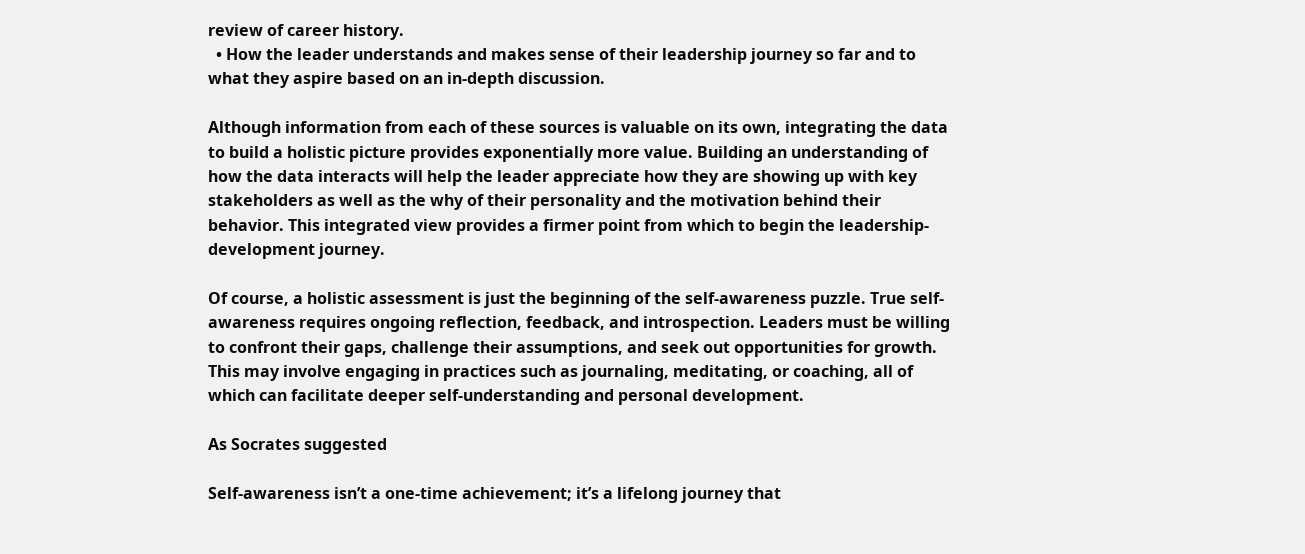review of career history.
  • How the leader understands and makes sense of their leadership journey so far and to what they aspire based on an in-depth discussion.

Although information from each of these sources is valuable on its own, integrating the data to build a holistic picture provides exponentially more value. Building an understanding of how the data interacts will help the leader appreciate how they are showing up with key stakeholders as well as the why of their personality and the motivation behind their behavior. This integrated view provides a firmer point from which to begin the leadership-development journey.

Of course, a holistic assessment is just the beginning of the self-awareness puzzle. True self-awareness requires ongoing reflection, feedback, and introspection. Leaders must be willing to confront their gaps, challenge their assumptions, and seek out opportunities for growth. This may involve engaging in practices such as journaling, meditating, or coaching, all of which can facilitate deeper self-understanding and personal development.

As Socrates suggested

Self-awareness isn’t a one-time achievement; it’s a lifelong journey that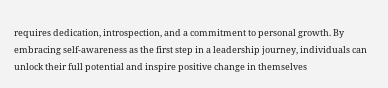requires dedication, introspection, and a commitment to personal growth. By embracing self-awareness as the first step in a leadership journey, individuals can unlock their full potential and inspire positive change in themselves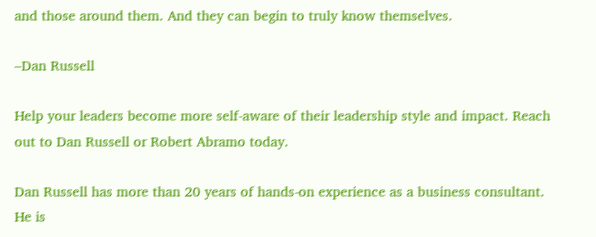and those around them. And they can begin to truly know themselves.

–Dan Russell

Help your leaders become more self-aware of their leadership style and impact. Reach out to Dan Russell or Robert Abramo today.

Dan Russell has more than 20 years of hands-on experience as a business consultant. He is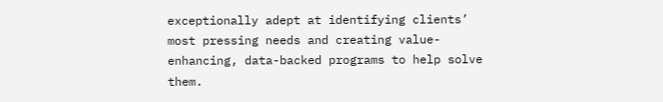exceptionally adept at identifying clients’ most pressing needs and creating value-enhancing, data-backed programs to help solve them.